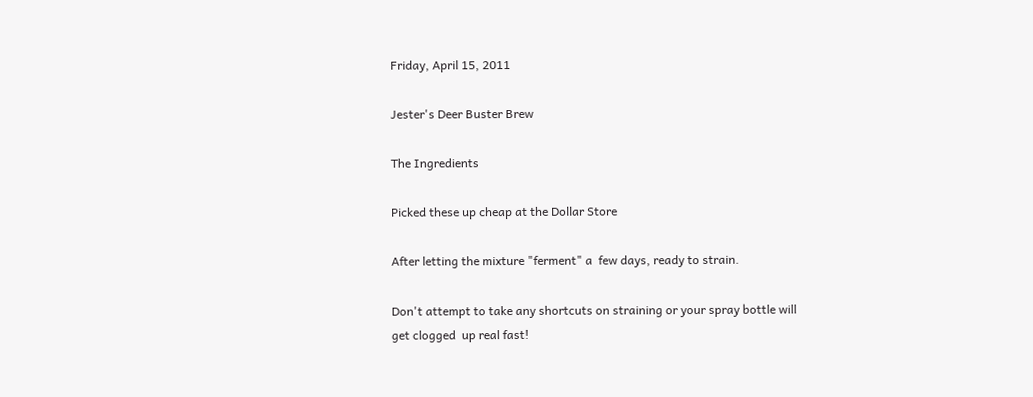Friday, April 15, 2011

Jester's Deer Buster Brew

The Ingredients

Picked these up cheap at the Dollar Store

After letting the mixture "ferment" a  few days, ready to strain.

Don't attempt to take any shortcuts on straining or your spray bottle will get clogged  up real fast!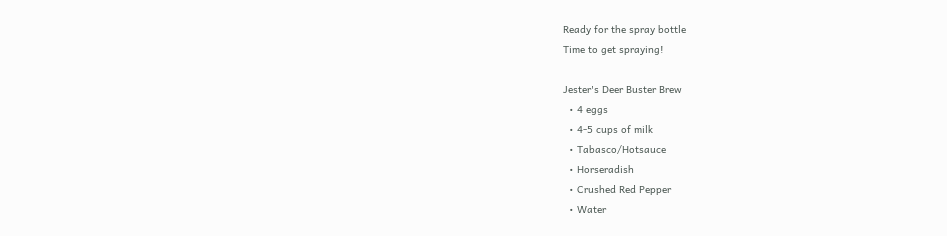Ready for the spray bottle
Time to get spraying!

Jester's Deer Buster Brew
  • 4 eggs
  • 4-5 cups of milk
  • Tabasco/Hotsauce
  • Horseradish
  • Crushed Red Pepper
  • Water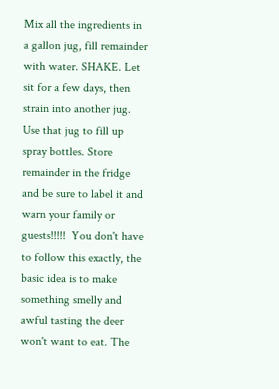Mix all the ingredients in a gallon jug, fill remainder with water. SHAKE. Let sit for a few days, then strain into another jug. Use that jug to fill up spray bottles. Store remainder in the fridge and be sure to label it and warn your family or guests!!!!!  You don't have to follow this exactly, the basic idea is to make something smelly and awful tasting the deer won't want to eat. The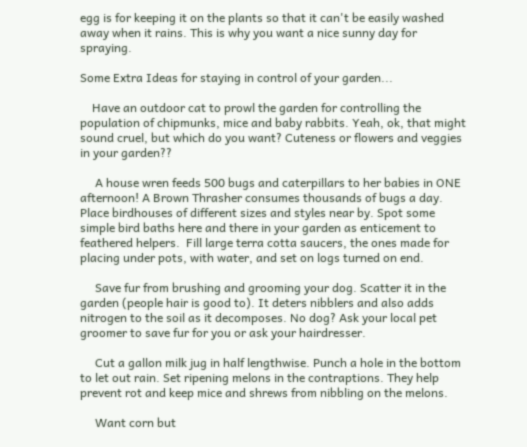egg is for keeping it on the plants so that it can't be easily washed away when it rains. This is why you want a nice sunny day for spraying.

Some Extra Ideas for staying in control of your garden...

    Have an outdoor cat to prowl the garden for controlling the population of chipmunks, mice and baby rabbits. Yeah, ok, that might sound cruel, but which do you want? Cuteness or flowers and veggies in your garden??

     A house wren feeds 500 bugs and caterpillars to her babies in ONE afternoon! A Brown Thrasher consumes thousands of bugs a day. Place birdhouses of different sizes and styles near by. Spot some simple bird baths here and there in your garden as enticement to feathered helpers.  Fill large terra cotta saucers, the ones made for placing under pots, with water, and set on logs turned on end.

     Save fur from brushing and grooming your dog. Scatter it in the garden (people hair is good to). It deters nibblers and also adds nitrogen to the soil as it decomposes. No dog? Ask your local pet groomer to save fur for you or ask your hairdresser.

     Cut a gallon milk jug in half lengthwise. Punch a hole in the bottom to let out rain. Set ripening melons in the contraptions. They help prevent rot and keep mice and shrews from nibbling on the melons.

     Want corn but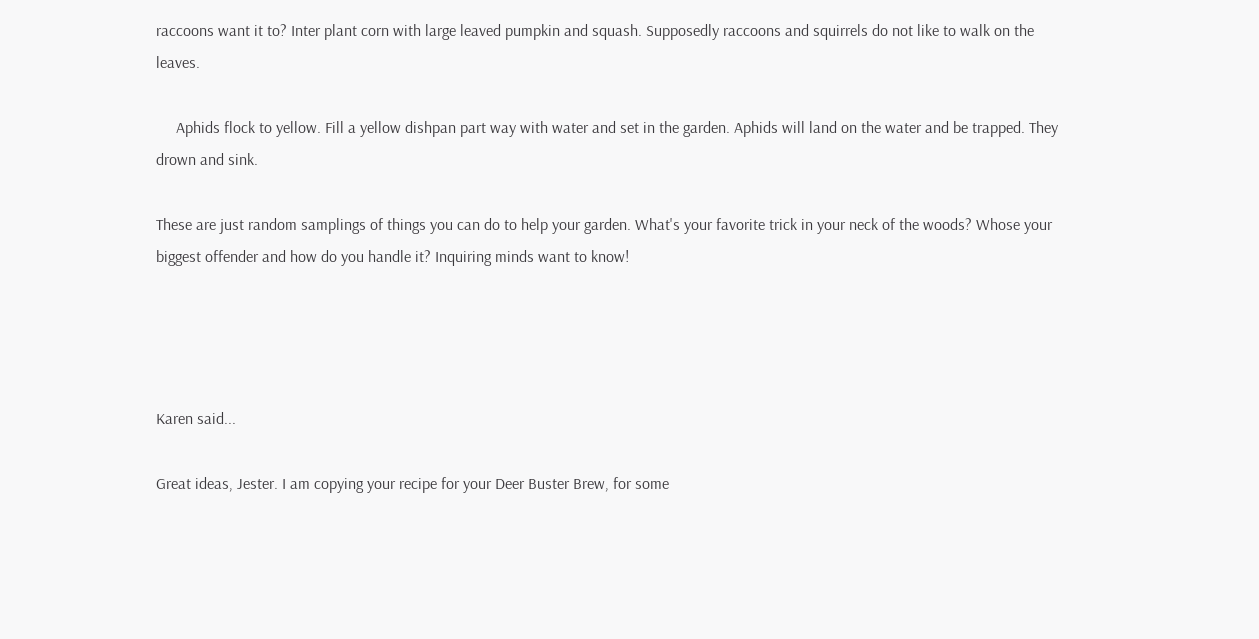raccoons want it to? Inter plant corn with large leaved pumpkin and squash. Supposedly raccoons and squirrels do not like to walk on the leaves.

     Aphids flock to yellow. Fill a yellow dishpan part way with water and set in the garden. Aphids will land on the water and be trapped. They drown and sink.

These are just random samplings of things you can do to help your garden. What's your favorite trick in your neck of the woods? Whose your biggest offender and how do you handle it? Inquiring minds want to know!




Karen said...

Great ideas, Jester. I am copying your recipe for your Deer Buster Brew, for some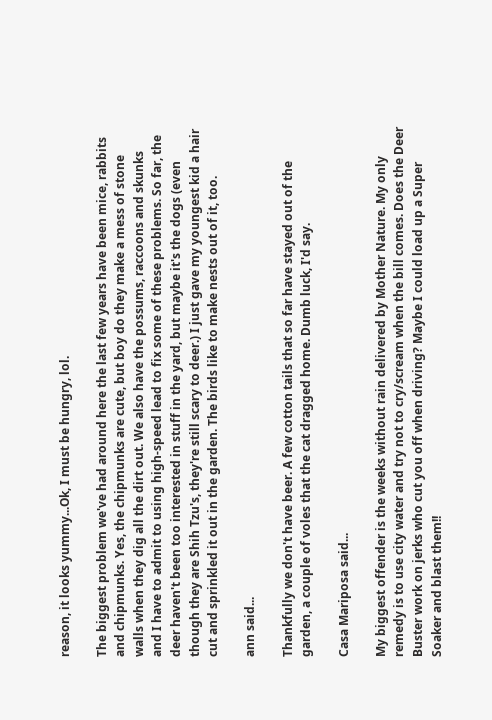reason, it looks yummy...Ok, I must be hungry, lol.

The biggest problem we've had around here the last few years have been mice, rabbits and chipmunks. Yes, the chipmunks are cute, but boy do they make a mess of stone walls when they dig all the dirt out. We also have the possums, raccoons and skunks and I have to admit to using high-speed lead to fix some of these problems. So far, the deer haven't been too interested in stuff in the yard, but maybe it's the dogs (even though they are Shih Tzu's, they're still scary to deer.) I just gave my youngest kid a hair cut and sprinkled it out in the garden. The birds like to make nests out of it, too.

ann said...

Thankfully we don't have beer. A few cotton tails that so far have stayed out of the garden, a couple of voles that the cat dragged home. Dumb luck, I'd say.

Casa Mariposa said...

My biggest offender is the weeks without rain delivered by Mother Nature. My only remedy is to use city water and try not to cry/scream when the bill comes. Does the Deer Buster work on jerks who cut you off when driving? Maybe I could load up a Super Soaker and blast them!!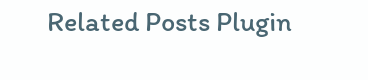Related Posts Plugin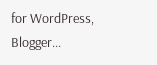for WordPress, Blogger...